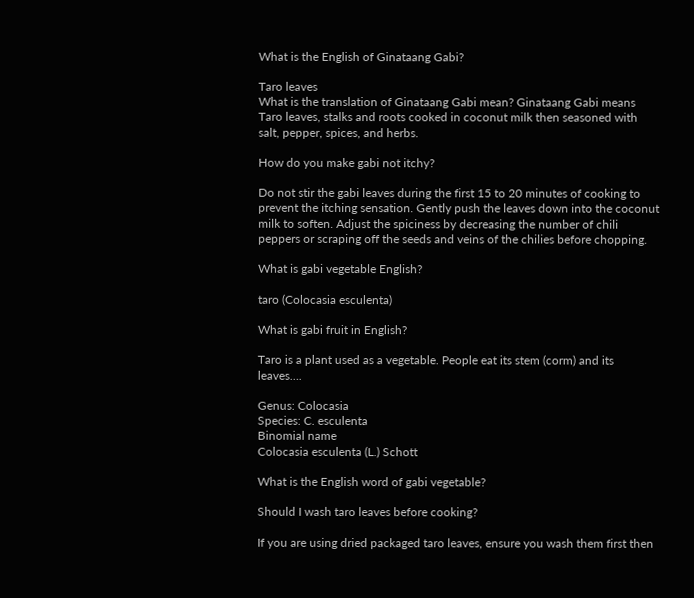What is the English of Ginataang Gabi?

Taro leaves
What is the translation of Ginataang Gabi mean? Ginataang Gabi means Taro leaves, stalks and roots cooked in coconut milk then seasoned with salt, pepper, spices, and herbs.

How do you make gabi not itchy?

Do not stir the gabi leaves during the first 15 to 20 minutes of cooking to prevent the itching sensation. Gently push the leaves down into the coconut milk to soften. Adjust the spiciness by decreasing the number of chili peppers or scraping off the seeds and veins of the chilies before chopping.

What is gabi vegetable English?

taro (Colocasia esculenta)

What is gabi fruit in English?

Taro is a plant used as a vegetable. People eat its stem (corm) and its leaves….

Genus: Colocasia
Species: C. esculenta
Binomial name
Colocasia esculenta (L.) Schott

What is the English word of gabi vegetable?

Should I wash taro leaves before cooking?

If you are using dried packaged taro leaves, ensure you wash them first then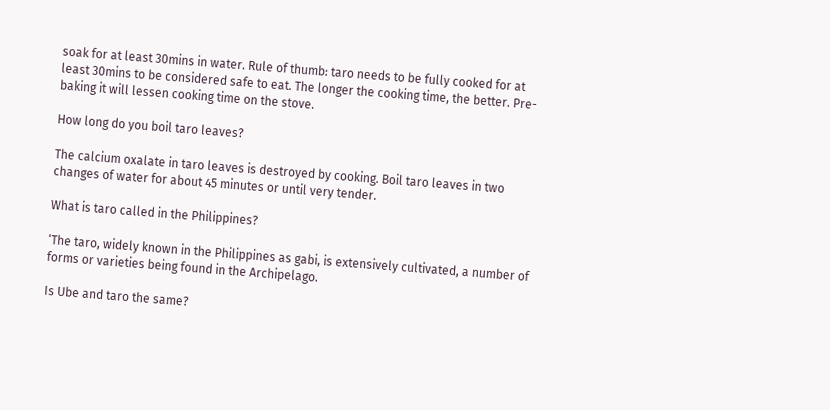soak for at least 30mins in water. Rule of thumb: taro needs to be fully cooked for at least 30mins to be considered safe to eat. The longer the cooking time, the better. Pre-baking it will lessen cooking time on the stove.

How long do you boil taro leaves?

The calcium oxalate in taro leaves is destroyed by cooking. Boil taro leaves in two changes of water for about 45 minutes or until very tender.

What is taro called in the Philippines?

‘The taro, widely known in the Philippines as gabi, is extensively cultivated, a number of forms or varieties being found in the Archipelago.

Is Ube and taro the same?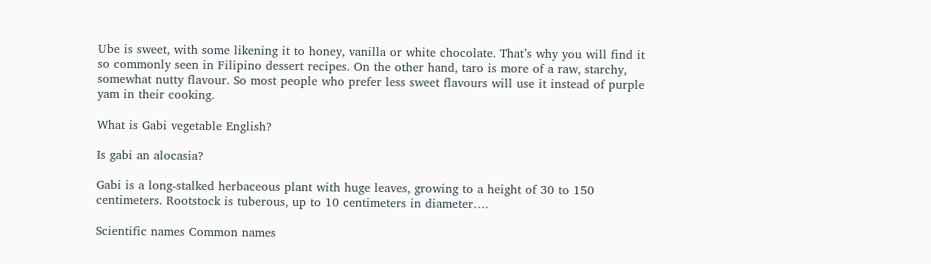Ube is sweet, with some likening it to honey, vanilla or white chocolate. That’s why you will find it so commonly seen in Filipino dessert recipes. On the other hand, taro is more of a raw, starchy, somewhat nutty flavour. So most people who prefer less sweet flavours will use it instead of purple yam in their cooking.

What is Gabi vegetable English?

Is gabi an alocasia?

Gabi is a long-stalked herbaceous plant with huge leaves, growing to a height of 30 to 150 centimeters. Rootstock is tuberous, up to 10 centimeters in diameter….

Scientific names Common names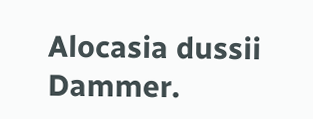Alocasia dussii Dammer.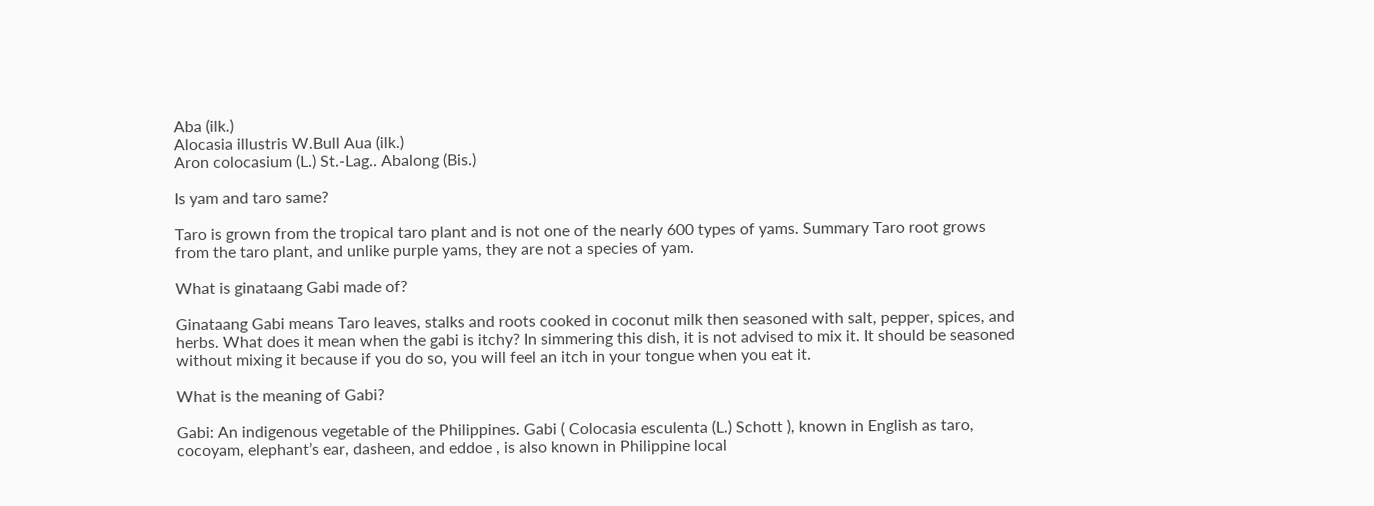Aba (ilk.)
Alocasia illustris W.Bull Aua (ilk.)
Aron colocasium (L.) St.-Lag.. Abalong (Bis.)

Is yam and taro same?

Taro is grown from the tropical taro plant and is not one of the nearly 600 types of yams. Summary Taro root grows from the taro plant, and unlike purple yams, they are not a species of yam.

What is ginataang Gabi made of?

Ginataang Gabi means Taro leaves, stalks and roots cooked in coconut milk then seasoned with salt, pepper, spices, and herbs. What does it mean when the gabi is itchy? In simmering this dish, it is not advised to mix it. It should be seasoned without mixing it because if you do so, you will feel an itch in your tongue when you eat it.

What is the meaning of Gabi?

Gabi: An indigenous vegetable of the Philippines. Gabi ( Colocasia esculenta (L.) Schott ), known in English as taro, cocoyam, elephant’s ear, dasheen, and eddoe , is also known in Philippine local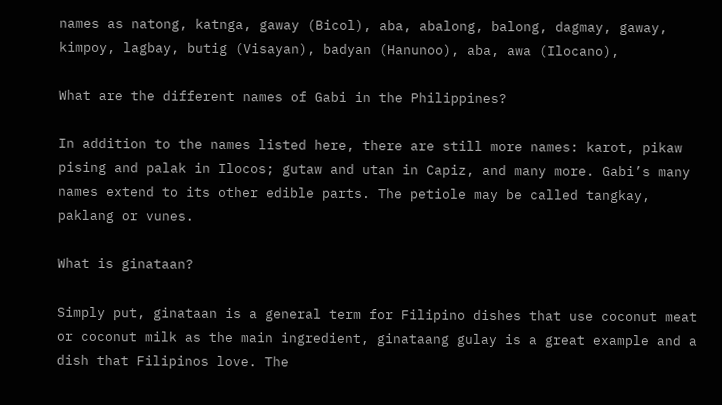names as natong, katnga, gaway (Bicol), aba, abalong, balong, dagmay, gaway, kimpoy, lagbay, butig (Visayan), badyan (Hanunoo), aba, awa (Ilocano),

What are the different names of Gabi in the Philippines?

In addition to the names listed here, there are still more names: karot, pikaw pising and palak in Ilocos; gutaw and utan in Capiz, and many more. Gabi’s many names extend to its other edible parts. The petiole may be called tangkay, paklang or vunes.

What is ginataan?

Simply put, ginataan is a general term for Filipino dishes that use coconut meat or coconut milk as the main ingredient, ginataang gulay is a great example and a dish that Filipinos love. The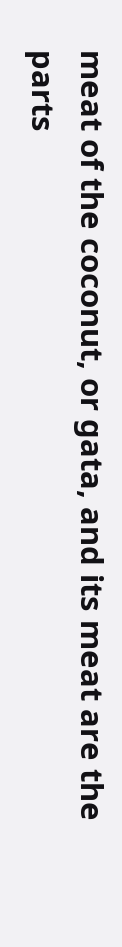meat of the coconut, or gata, and its meat are the parts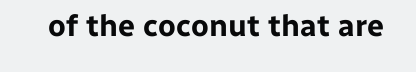of the coconut that are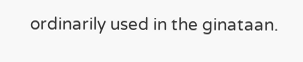ordinarily used in the ginataan.